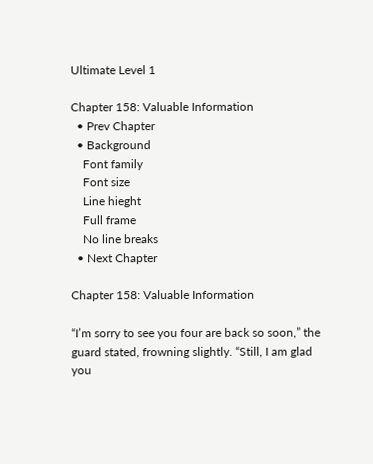Ultimate Level 1

Chapter 158: Valuable Information
  • Prev Chapter
  • Background
    Font family
    Font size
    Line hieght
    Full frame
    No line breaks
  • Next Chapter

Chapter 158: Valuable Information

“I’m sorry to see you four are back so soon,” the guard stated, frowning slightly. “Still, I am glad you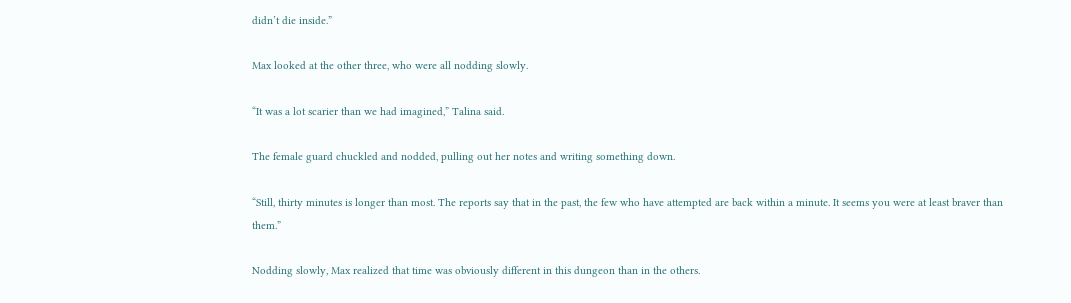didn’t die inside.”

Max looked at the other three, who were all nodding slowly.

“It was a lot scarier than we had imagined,” Talina said.

The female guard chuckled and nodded, pulling out her notes and writing something down.

“Still, thirty minutes is longer than most. The reports say that in the past, the few who have attempted are back within a minute. It seems you were at least braver than them.”

Nodding slowly, Max realized that time was obviously different in this dungeon than in the others.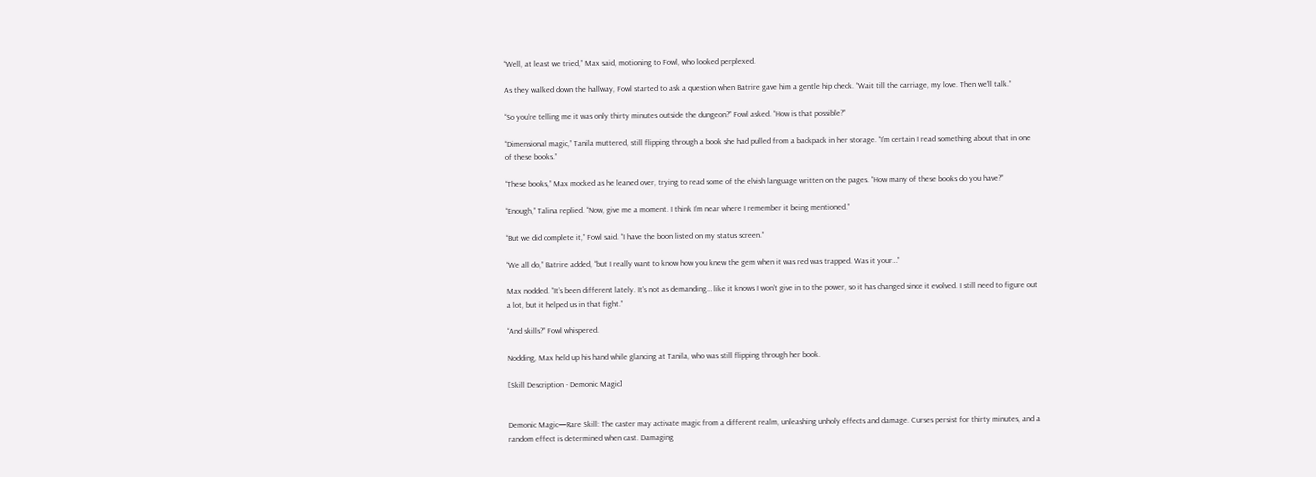“Well, at least we tried,” Max said, motioning to Fowl, who looked perplexed.

As they walked down the hallway, Fowl started to ask a question when Batrire gave him a gentle hip check. “Wait till the carriage, my love. Then we’ll talk.”

“So you’re telling me it was only thirty minutes outside the dungeon?” Fowl asked. “How is that possible?”

“Dimensional magic,” Tanila muttered, still flipping through a book she had pulled from a backpack in her storage. “I’m certain I read something about that in one of these books.”

“These books,” Max mocked as he leaned over, trying to read some of the elvish language written on the pages. “How many of these books do you have?”

“Enough,” Talina replied. “Now, give me a moment. I think I’m near where I remember it being mentioned.”

“But we did complete it,” Fowl said. “I have the boon listed on my status screen.”

“We all do,” Batrire added, “but I really want to know how you knew the gem when it was red was trapped. Was it your…”

Max nodded. “It’s been different lately. It's not as demanding… like it knows I won’t give in to the power, so it has changed since it evolved. I still need to figure out a lot, but it helped us in that fight.”

“And skills?” Fowl whispered.

Nodding, Max held up his hand while glancing at Tanila, who was still flipping through her book.

[Skill Description - Demonic Magic]


Demonic Magic—Rare Skill: The caster may activate magic from a different realm, unleashing unholy effects and damage. Curses persist for thirty minutes, and a random effect is determined when cast. Damaging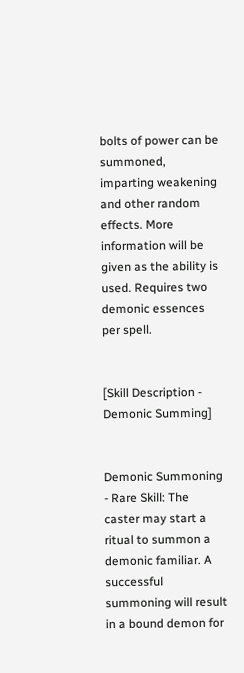bolts of power can be summoned, imparting weakening and other random effects. More information will be given as the ability is used. Requires two demonic essences per spell.


[Skill Description - Demonic Summing]


Demonic Summoning - Rare Skill: The caster may start a ritual to summon a demonic familiar. A successful summoning will result in a bound demon for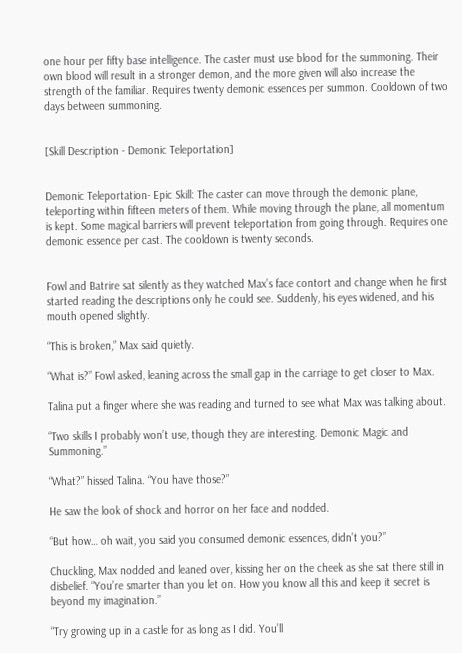one hour per fifty base intelligence. The caster must use blood for the summoning. Their own blood will result in a stronger demon, and the more given will also increase the strength of the familiar. Requires twenty demonic essences per summon. Cooldown of two days between summoning.


[Skill Description - Demonic Teleportation]


Demonic Teleportation- Epic Skill: The caster can move through the demonic plane, teleporting within fifteen meters of them. While moving through the plane, all momentum is kept. Some magical barriers will prevent teleportation from going through. Requires one demonic essence per cast. The cooldown is twenty seconds.


Fowl and Batrire sat silently as they watched Max’s face contort and change when he first started reading the descriptions only he could see. Suddenly, his eyes widened, and his mouth opened slightly.

“This is broken,” Max said quietly.

“What is?” Fowl asked, leaning across the small gap in the carriage to get closer to Max.

Talina put a finger where she was reading and turned to see what Max was talking about.

“Two skills I probably won’t use, though they are interesting. Demonic Magic and Summoning.”

“What?” hissed Talina. “You have those?”

He saw the look of shock and horror on her face and nodded.

“But how… oh wait, you said you consumed demonic essences, didn’t you?”

Chuckling, Max nodded and leaned over, kissing her on the cheek as she sat there still in disbelief. “You’re smarter than you let on. How you know all this and keep it secret is beyond my imagination.”

“Try growing up in a castle for as long as I did. You’ll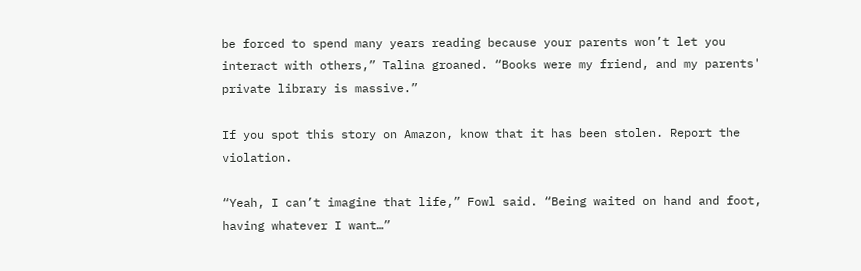be forced to spend many years reading because your parents won’t let you interact with others,” Talina groaned. “Books were my friend, and my parents' private library is massive.”

If you spot this story on Amazon, know that it has been stolen. Report the violation.

“Yeah, I can’t imagine that life,” Fowl said. “Being waited on hand and foot, having whatever I want…”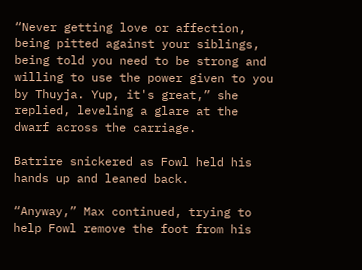“Never getting love or affection, being pitted against your siblings, being told you need to be strong and willing to use the power given to you by Thuyja. Yup, it's great,” she replied, leveling a glare at the dwarf across the carriage.

Batrire snickered as Fowl held his hands up and leaned back.

“Anyway,” Max continued, trying to help Fowl remove the foot from his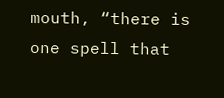mouth, “there is one spell that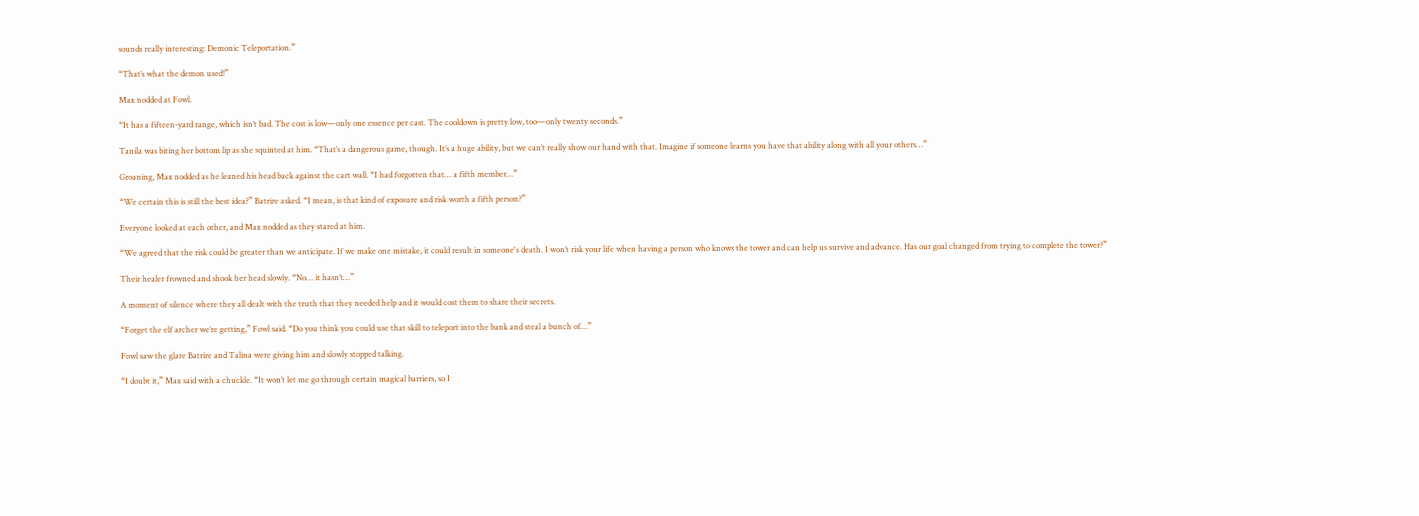sounds really interesting: Demonic Teleportation.”

“That’s what the demon used!”

Max nodded at Fowl.

“It has a fifteen-yard range, which isn’t bad. The cost is low—only one essence per cast. The cooldown is pretty low, too—only twenty seconds.”

Tanila was biting her bottom lip as she squinted at him. “That’s a dangerous game, though. It’s a huge ability, but we can’t really show our hand with that. Imagine if someone learns you have that ability along with all your others…”

Groaning, Max nodded as he leaned his head back against the cart wall. “I had forgotten that… a fifth member…”

“We certain this is still the best idea?” Batrire asked. “I mean, is that kind of exposure and risk worth a fifth person?”

Everyone looked at each other, and Max nodded as they stared at him.

“We agreed that the risk could be greater than we anticipate. If we make one mistake, it could result in someone's death. I won’t risk your life when having a person who knows the tower and can help us survive and advance. Has our goal changed from trying to complete the tower?”

Their healer frowned and shook her head slowly. “No… it hasn’t…”

A moment of silence where they all dealt with the truth that they needed help and it would cost them to share their secrets.

“Forget the elf archer we’re getting,” Fowl said. “Do you think you could use that skill to teleport into the bank and steal a bunch of…”

Fowl saw the glare Batrire and Talina were giving him and slowly stopped talking.

“I doubt it,” Max said with a chuckle. “It won’t let me go through certain magical barriers, so I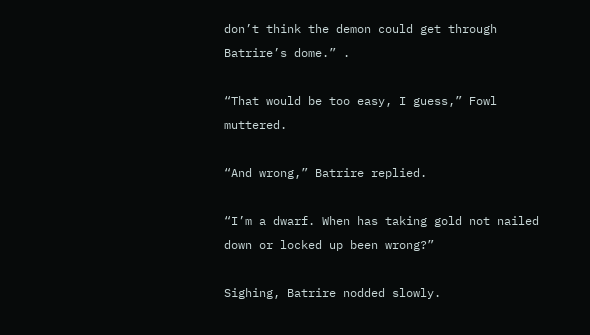don’t think the demon could get through Batrire’s dome.” .

“That would be too easy, I guess,” Fowl muttered.

“And wrong,” Batrire replied.

“I’m a dwarf. When has taking gold not nailed down or locked up been wrong?”

Sighing, Batrire nodded slowly.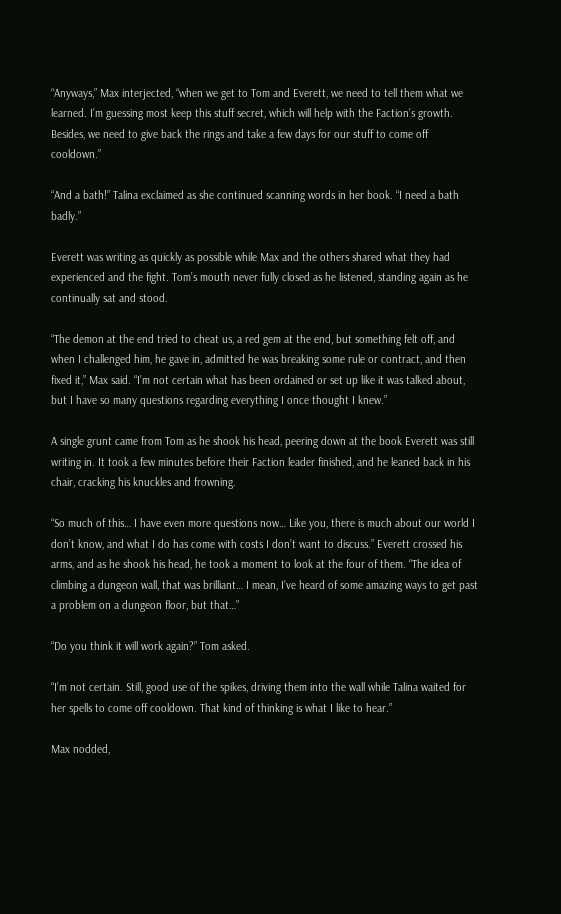“Anyways,” Max interjected, “when we get to Tom and Everett, we need to tell them what we learned. I’m guessing most keep this stuff secret, which will help with the Faction’s growth. Besides, we need to give back the rings and take a few days for our stuff to come off cooldown.”

“And a bath!” Talina exclaimed as she continued scanning words in her book. “I need a bath badly.”

Everett was writing as quickly as possible while Max and the others shared what they had experienced and the fight. Tom’s mouth never fully closed as he listened, standing again as he continually sat and stood.

“The demon at the end tried to cheat us, a red gem at the end, but something felt off, and when I challenged him, he gave in, admitted he was breaking some rule or contract, and then fixed it,” Max said. “I’m not certain what has been ordained or set up like it was talked about, but I have so many questions regarding everything I once thought I knew.”

A single grunt came from Tom as he shook his head, peering down at the book Everett was still writing in. It took a few minutes before their Faction leader finished, and he leaned back in his chair, cracking his knuckles and frowning.

“So much of this… I have even more questions now… Like you, there is much about our world I don’t know, and what I do has come with costs I don’t want to discuss.” Everett crossed his arms, and as he shook his head, he took a moment to look at the four of them. “The idea of climbing a dungeon wall, that was brilliant… I mean, I’ve heard of some amazing ways to get past a problem on a dungeon floor, but that…”

“Do you think it will work again?” Tom asked.

“I’m not certain. Still, good use of the spikes, driving them into the wall while Talina waited for her spells to come off cooldown. That kind of thinking is what I like to hear.”

Max nodded,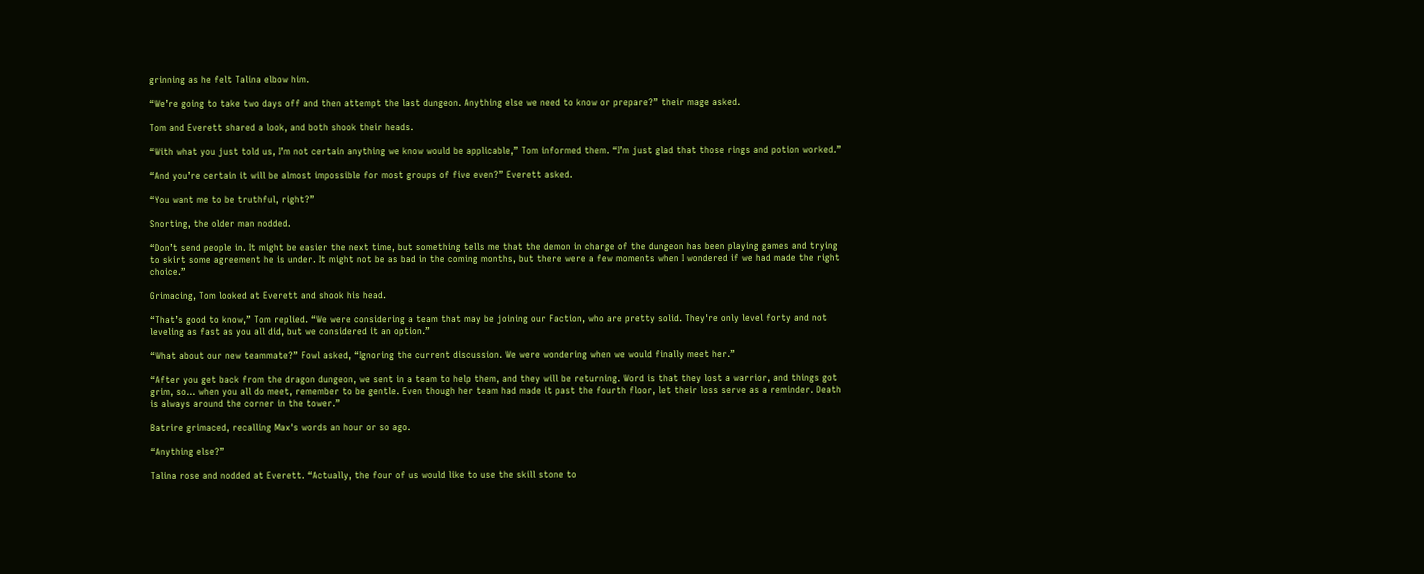grinning as he felt Talina elbow him.

“We’re going to take two days off and then attempt the last dungeon. Anything else we need to know or prepare?” their mage asked.

Tom and Everett shared a look, and both shook their heads.

“With what you just told us, I’m not certain anything we know would be applicable,” Tom informed them. “I’m just glad that those rings and potion worked.”

“And you’re certain it will be almost impossible for most groups of five even?” Everett asked.

“You want me to be truthful, right?”

Snorting, the older man nodded.

“Don’t send people in. It might be easier the next time, but something tells me that the demon in charge of the dungeon has been playing games and trying to skirt some agreement he is under. It might not be as bad in the coming months, but there were a few moments when I wondered if we had made the right choice.”

Grimacing, Tom looked at Everett and shook his head.

“That’s good to know,” Tom replied. “We were considering a team that may be joining our Faction, who are pretty solid. They're only level forty and not leveling as fast as you all did, but we considered it an option.”

“What about our new teammate?” Fowl asked, “Ignoring the current discussion. We were wondering when we would finally meet her.”

“After you get back from the dragon dungeon, we sent in a team to help them, and they will be returning. Word is that they lost a warrior, and things got grim, so… when you all do meet, remember to be gentle. Even though her team had made it past the fourth floor, let their loss serve as a reminder. Death is always around the corner in the tower.”

Batrire grimaced, recalling Max's words an hour or so ago.

“Anything else?”

Talina rose and nodded at Everett. “Actually, the four of us would like to use the skill stone to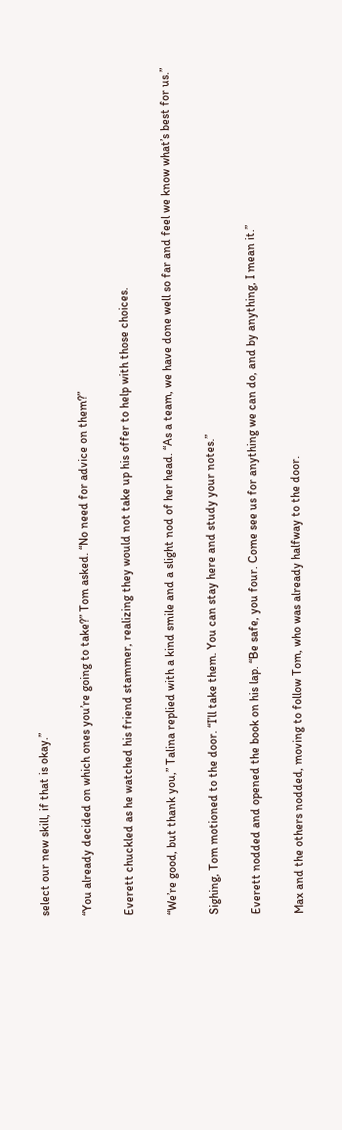select our new skill, if that is okay.”

“You already decided on which ones you’re going to take?” Tom asked. “No need for advice on them?”

Everett chuckled as he watched his friend stammer, realizing they would not take up his offer to help with those choices.

“We’re good, but thank you,” Talina replied with a kind smile and a slight nod of her head. “As a team, we have done well so far and feel we know what’s best for us.”

Sighing, Tom motioned to the door. “I’ll take them. You can stay here and study your notes.”

Everett nodded and opened the book on his lap. “Be safe, you four. Come see us for anything we can do, and by anything, I mean it.”

Max and the others nodded, moving to follow Tom, who was already halfway to the door.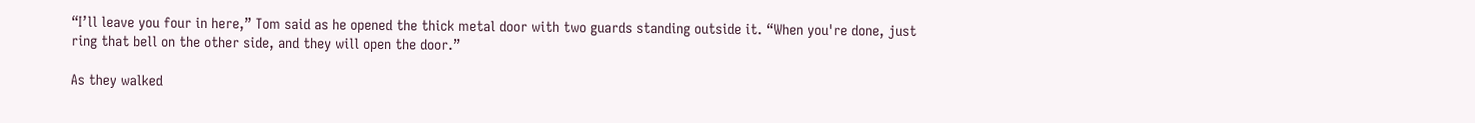“I’ll leave you four in here,” Tom said as he opened the thick metal door with two guards standing outside it. “When you're done, just ring that bell on the other side, and they will open the door.”

As they walked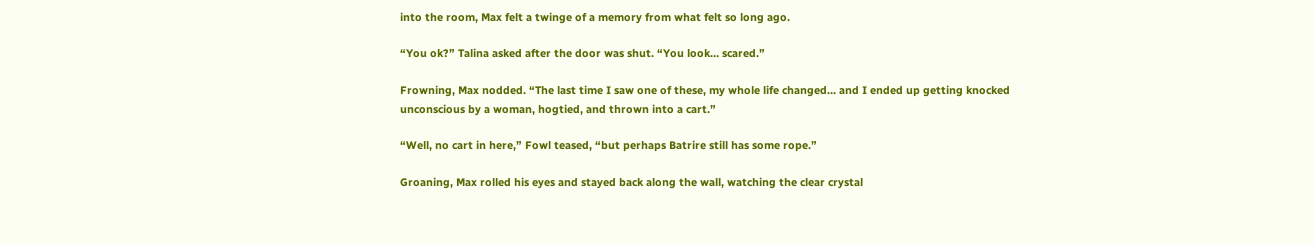into the room, Max felt a twinge of a memory from what felt so long ago.

“You ok?” Talina asked after the door was shut. “You look… scared.”

Frowning, Max nodded. “The last time I saw one of these, my whole life changed… and I ended up getting knocked unconscious by a woman, hogtied, and thrown into a cart.”

“Well, no cart in here,” Fowl teased, “but perhaps Batrire still has some rope.”

Groaning, Max rolled his eyes and stayed back along the wall, watching the clear crystal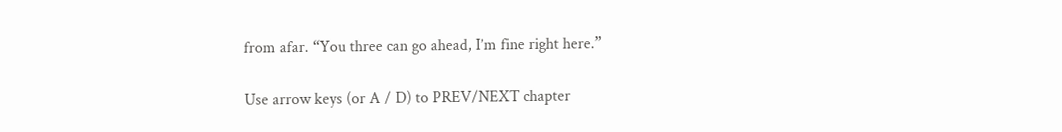from afar. “You three can go ahead, I’m fine right here.”

Use arrow keys (or A / D) to PREV/NEXT chapter